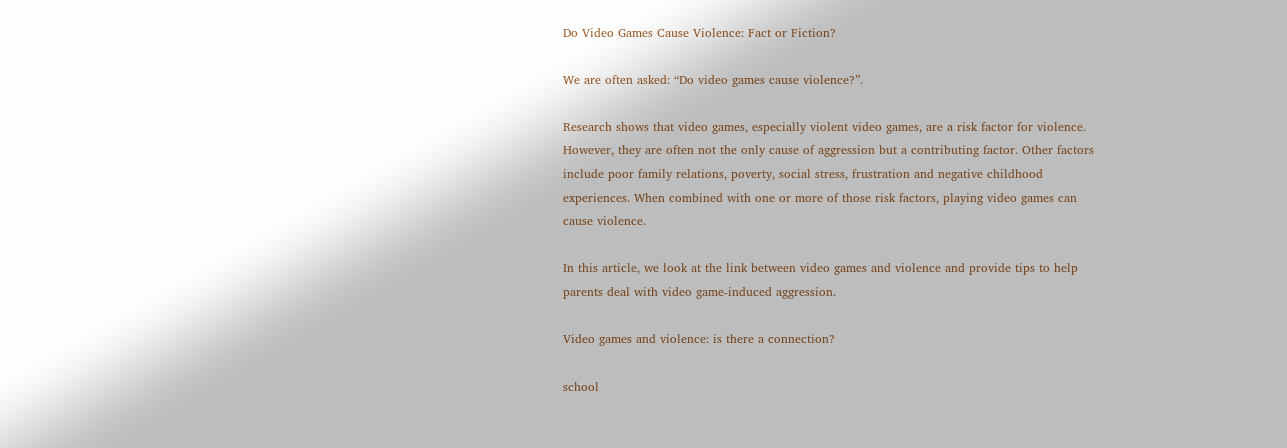Do Video Games Cause Violence: Fact or Fiction?

We are often asked: “Do video games cause violence?”.

Research shows that video games, especially violent video games, are a risk factor for violence. However, they are often not the only cause of aggression but a contributing factor. Other factors include poor family relations, poverty, social stress, frustration and negative childhood experiences. When combined with one or more of those risk factors, playing video games can cause violence.

In this article, we look at the link between video games and violence and provide tips to help parents deal with video game-induced aggression.

Video games and violence: is there a connection?

school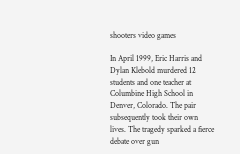shooters video games

In April 1999, Eric Harris and Dylan Klebold murdered 12 students and one teacher at Columbine High School in Denver, Colorado. The pair subsequently took their own lives. The tragedy sparked a fierce debate over gun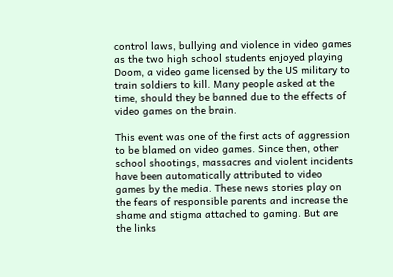control laws, bullying and violence in video games as the two high school students enjoyed playing Doom, a video game licensed by the US military to train soldiers to kill. Many people asked at the time, should they be banned due to the effects of video games on the brain.

This event was one of the first acts of aggression to be blamed on video games. Since then, other school shootings, massacres and violent incidents have been automatically attributed to video games by the media. These news stories play on the fears of responsible parents and increase the shame and stigma attached to gaming. But are the links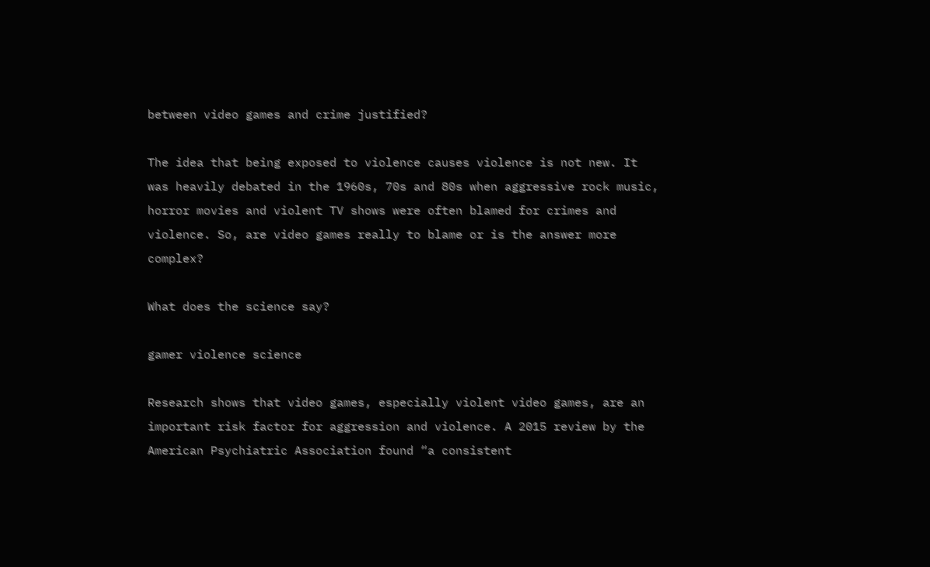between video games and crime justified?

The idea that being exposed to violence causes violence is not new. It was heavily debated in the 1960s, 70s and 80s when aggressive rock music, horror movies and violent TV shows were often blamed for crimes and violence. So, are video games really to blame or is the answer more complex?

What does the science say?

gamer violence science

Research shows that video games, especially violent video games, are an important risk factor for aggression and violence. A 2015 review by the American Psychiatric Association found “a consistent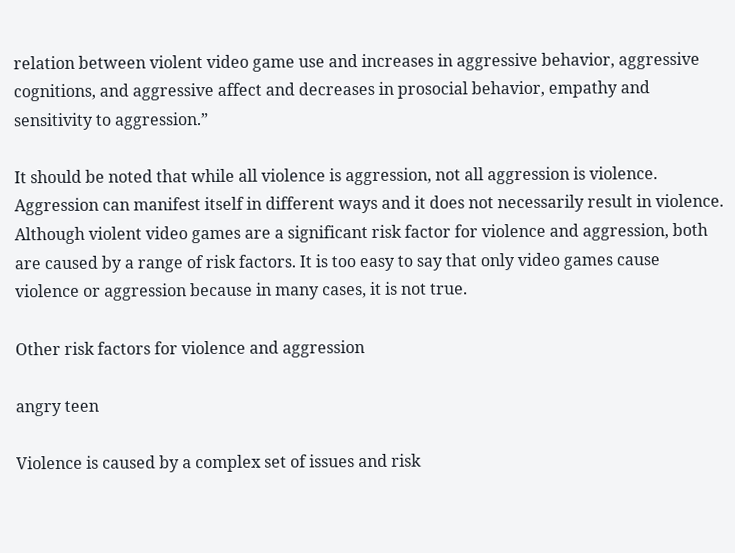relation between violent video game use and increases in aggressive behavior, aggressive cognitions, and aggressive affect and decreases in prosocial behavior, empathy and sensitivity to aggression.”

It should be noted that while all violence is aggression, not all aggression is violence. Aggression can manifest itself in different ways and it does not necessarily result in violence. Although violent video games are a significant risk factor for violence and aggression, both are caused by a range of risk factors. It is too easy to say that only video games cause violence or aggression because in many cases, it is not true.

Other risk factors for violence and aggression

angry teen

Violence is caused by a complex set of issues and risk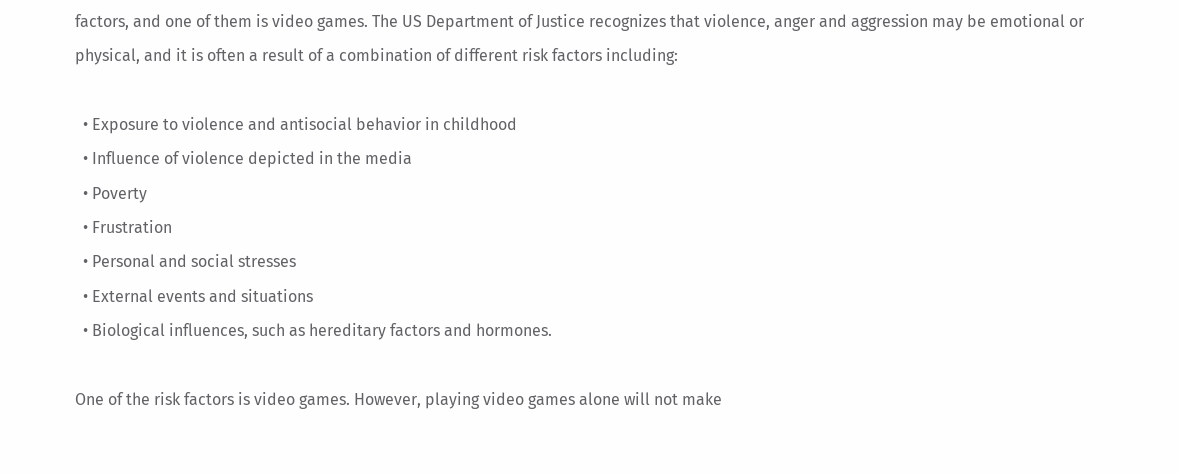factors, and one of them is video games. The US Department of Justice recognizes that violence, anger and aggression may be emotional or physical, and it is often a result of a combination of different risk factors including:

  • Exposure to violence and antisocial behavior in childhood
  • Influence of violence depicted in the media
  • Poverty
  • Frustration
  • Personal and social stresses
  • External events and situations
  • Biological influences, such as hereditary factors and hormones.

One of the risk factors is video games. However, playing video games alone will not make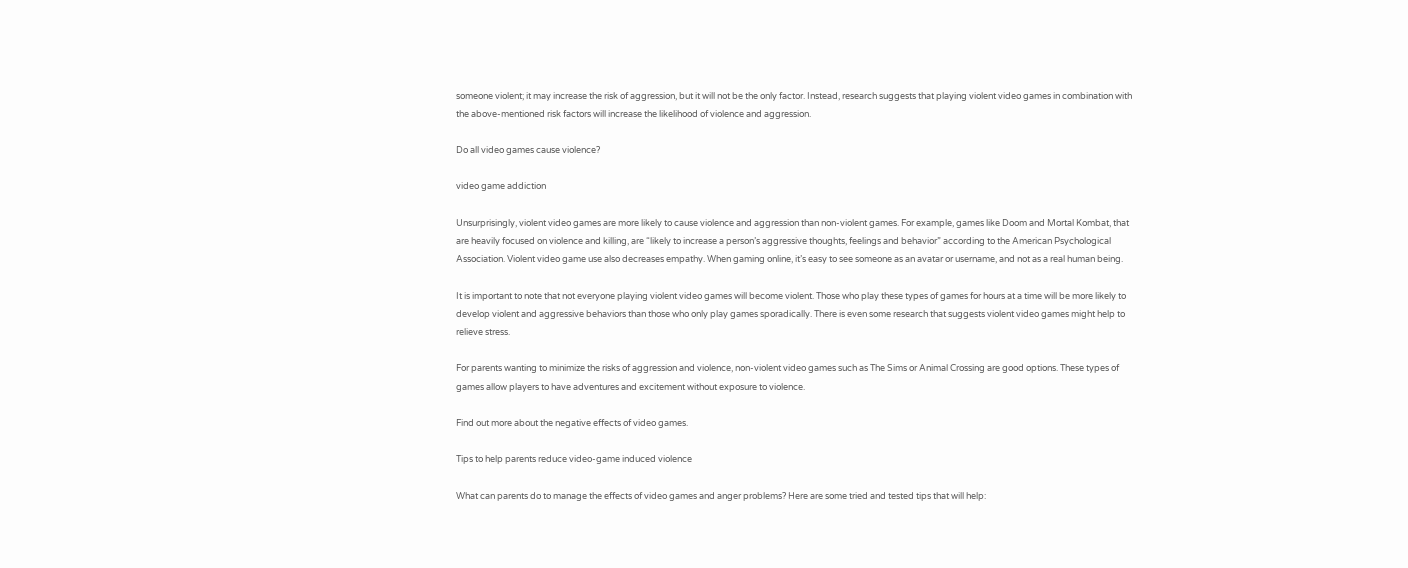someone violent; it may increase the risk of aggression, but it will not be the only factor. Instead, research suggests that playing violent video games in combination with the above-mentioned risk factors will increase the likelihood of violence and aggression.

Do all video games cause violence?

video game addiction

Unsurprisingly, violent video games are more likely to cause violence and aggression than non-violent games. For example, games like Doom and Mortal Kombat, that are heavily focused on violence and killing, are “likely to increase a person’s aggressive thoughts, feelings and behavior” according to the American Psychological Association. Violent video game use also decreases empathy. When gaming online, it’s easy to see someone as an avatar or username, and not as a real human being.

It is important to note that not everyone playing violent video games will become violent. Those who play these types of games for hours at a time will be more likely to develop violent and aggressive behaviors than those who only play games sporadically. There is even some research that suggests violent video games might help to relieve stress.

For parents wanting to minimize the risks of aggression and violence, non-violent video games such as The Sims or Animal Crossing are good options. These types of games allow players to have adventures and excitement without exposure to violence.

Find out more about the negative effects of video games.

Tips to help parents reduce video-game induced violence

What can parents do to manage the effects of video games and anger problems? Here are some tried and tested tips that will help: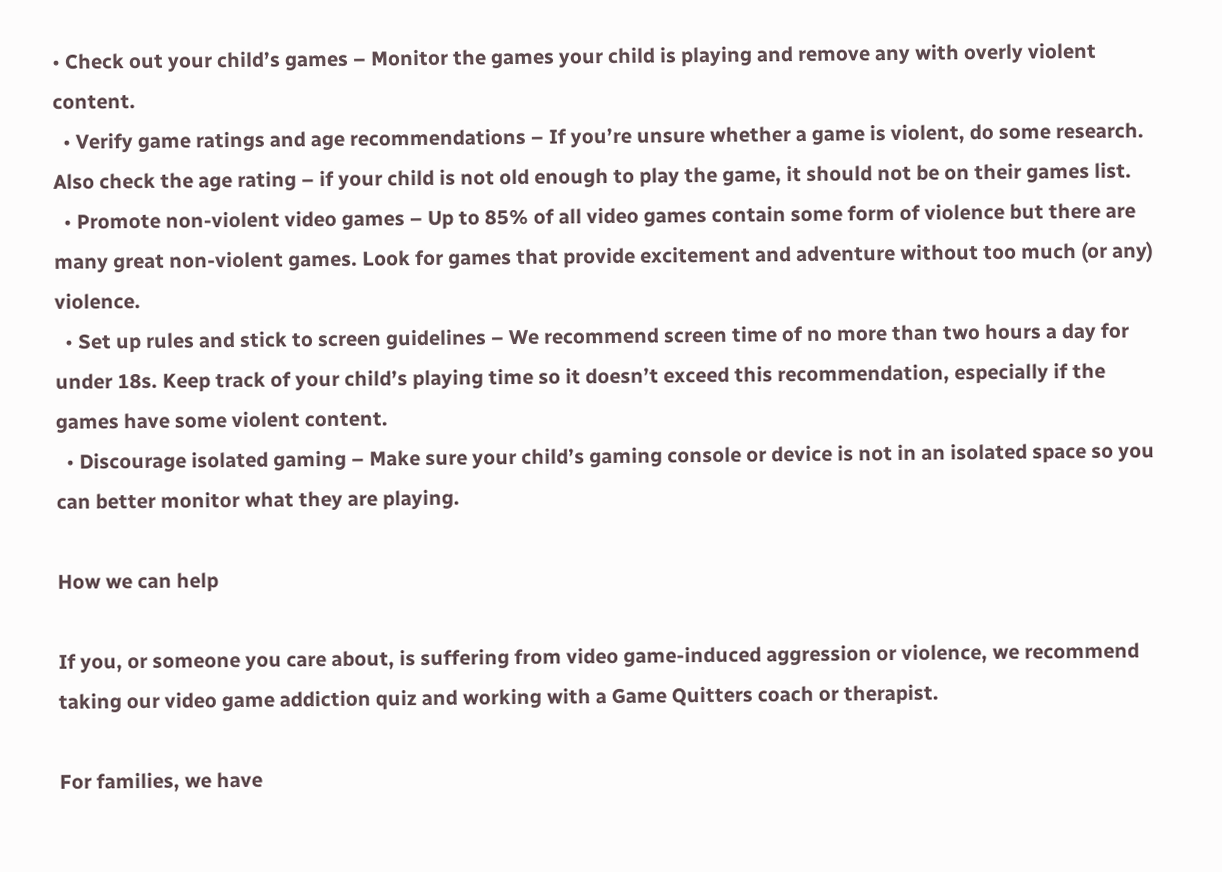• Check out your child’s games – Monitor the games your child is playing and remove any with overly violent content.
  • Verify game ratings and age recommendations – If you’re unsure whether a game is violent, do some research. Also check the age rating – if your child is not old enough to play the game, it should not be on their games list.
  • Promote non-violent video games – Up to 85% of all video games contain some form of violence but there are many great non-violent games. Look for games that provide excitement and adventure without too much (or any) violence.
  • Set up rules and stick to screen guidelines – We recommend screen time of no more than two hours a day for under 18s. Keep track of your child’s playing time so it doesn’t exceed this recommendation, especially if the games have some violent content.
  • Discourage isolated gaming – Make sure your child’s gaming console or device is not in an isolated space so you can better monitor what they are playing.

How we can help

If you, or someone you care about, is suffering from video game-induced aggression or violence, we recommend taking our video game addiction quiz and working with a Game Quitters coach or therapist.

For families, we have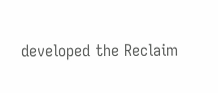developed the Reclaim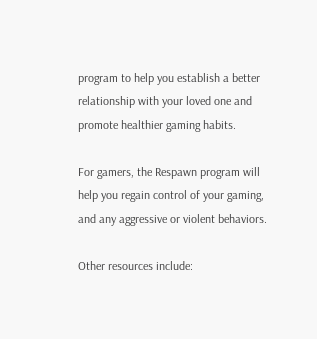program to help you establish a better relationship with your loved one and promote healthier gaming habits.

For gamers, the Respawn program will help you regain control of your gaming, and any aggressive or violent behaviors.

Other resources include: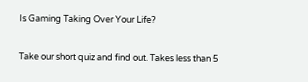Is Gaming Taking Over Your Life?

Take our short quiz and find out. Takes less than 5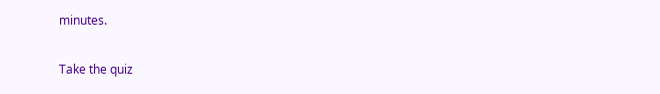minutes.

Take the quiz